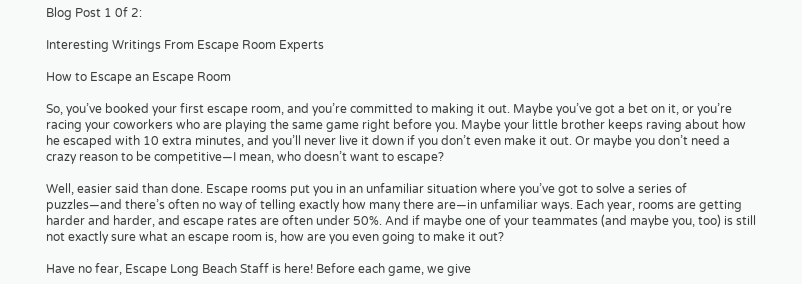Blog Post 1 0f 2:

Interesting Writings From Escape Room Experts

How to Escape an Escape Room

So, you’ve booked your first escape room, and you’re committed to making it out. Maybe you’ve got a bet on it, or you’re racing your coworkers who are playing the same game right before you. Maybe your little brother keeps raving about how he escaped with 10 extra minutes, and you’ll never live it down if you don’t even make it out. Or maybe you don’t need a crazy reason to be competitive—I mean, who doesn’t want to escape?

Well, easier said than done. Escape rooms put you in an unfamiliar situation where you’ve got to solve a series of puzzles—and there’s often no way of telling exactly how many there are—in unfamiliar ways. Each year, rooms are getting harder and harder, and escape rates are often under 50%. And if maybe one of your teammates (and maybe you, too) is still not exactly sure what an escape room is, how are you even going to make it out?

Have no fear, Escape Long Beach Staff is here! Before each game, we give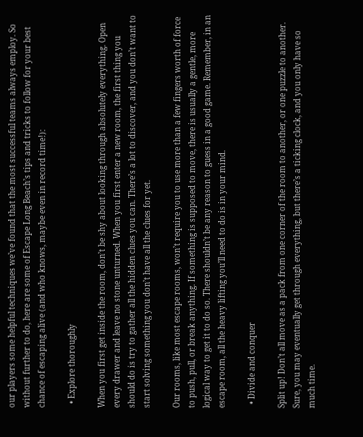our players some helpful techniques we’ve found that the most successful teams always employ. So without further to do, here are some of Escape Long Beach’s tips and tricks to follow for your best chance of escaping alive (and who knows, maybe even in record time!):

  • Explore thoroughly

When you first get inside the room, don’t be shy about looking through absolutely everything. Open every drawer and leave no stone unturned. When you first enter a new room, the first thing you should do is try to gather all the hidden clues you can. There’s a lot to discover, and you don’t want to start solving something you don’t have all the clues for yet.

Our rooms, like most escape rooms, won’t require you to use more than a few fingers worth of force to push, pull, or break anything. If something is supposed to move, there is usually a gentle, more logical way to get it to do so. There shouldn’t be any reason to guess in a good game. Remember, in an escape room, all the heavy lifting you’ll need to do is in your mind.

  • Divide and conquer

Split up! Don’t all move as a pack from one corner of the room to another, or one puzzle to another. Sure, you may eventually get through everything, but there’s a ticking clock, and you only have so much time.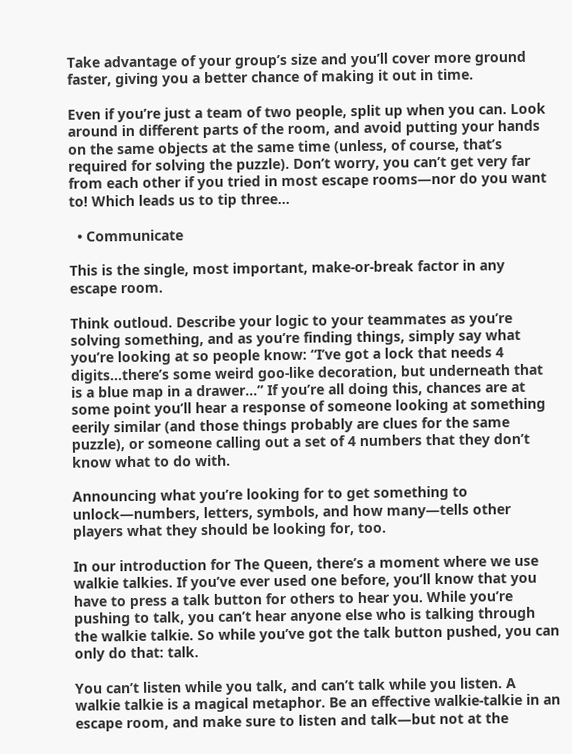Take advantage of your group’s size and you’ll cover more ground faster, giving you a better chance of making it out in time.

Even if you’re just a team of two people, split up when you can. Look around in different parts of the room, and avoid putting your hands on the same objects at the same time (unless, of course, that’s required for solving the puzzle). Don’t worry, you can’t get very far from each other if you tried in most escape rooms—nor do you want to! Which leads us to tip three…

  • Communicate

This is the single, most important, make-or-break factor in any escape room.

Think outloud. Describe your logic to your teammates as you’re solving something, and as you’re finding things, simply say what you’re looking at so people know: “I’ve got a lock that needs 4 digits…there’s some weird goo-like decoration, but underneath that is a blue map in a drawer…” If you’re all doing this, chances are at some point you’ll hear a response of someone looking at something eerily similar (and those things probably are clues for the same puzzle), or someone calling out a set of 4 numbers that they don’t know what to do with.

Announcing what you’re looking for to get something to unlock—numbers, letters, symbols, and how many—tells other players what they should be looking for, too.

In our introduction for The Queen, there’s a moment where we use walkie talkies. If you’ve ever used one before, you’ll know that you have to press a talk button for others to hear you. While you’re pushing to talk, you can’t hear anyone else who is talking through the walkie talkie. So while you’ve got the talk button pushed, you can only do that: talk.

You can’t listen while you talk, and can’t talk while you listen. A walkie talkie is a magical metaphor. Be an effective walkie-talkie in an escape room, and make sure to listen and talk—but not at the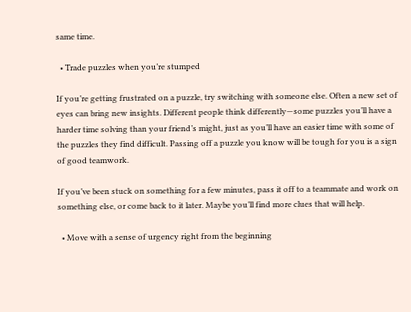same time.

  • Trade puzzles when you’re stumped

If you’re getting frustrated on a puzzle, try switching with someone else. Often a new set of eyes can bring new insights. Different people think differently—some puzzles you’ll have a harder time solving than your friend’s might, just as you’ll have an easier time with some of the puzzles they find difficult. Passing off a puzzle you know will be tough for you is a sign of good teamwork.

If you’ve been stuck on something for a few minutes, pass it off to a teammate and work on something else, or come back to it later. Maybe you’ll find more clues that will help.

  • Move with a sense of urgency right from the beginning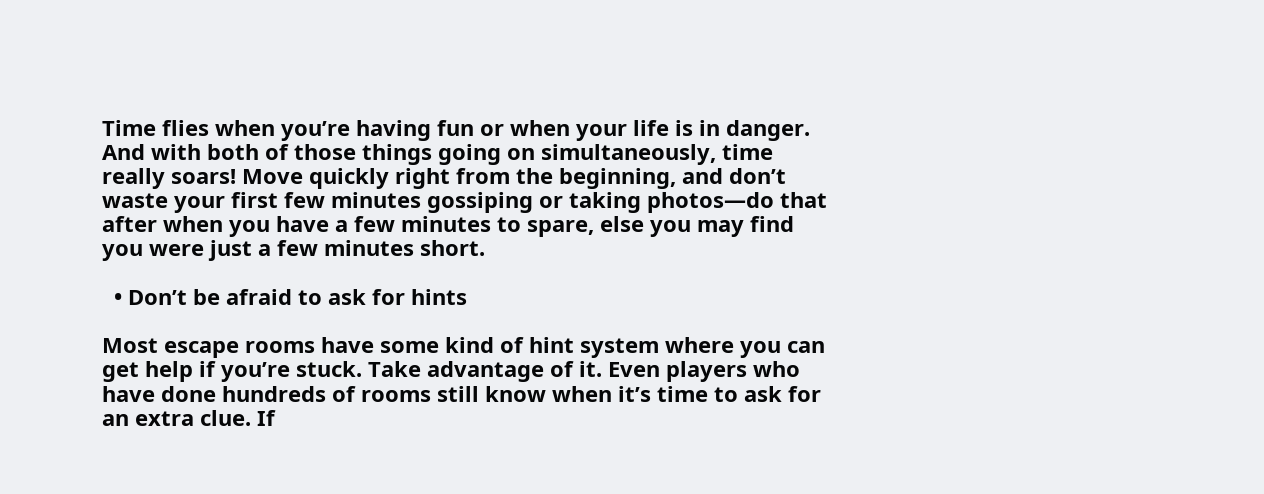Time flies when you’re having fun or when your life is in danger. And with both of those things going on simultaneously, time really soars! Move quickly right from the beginning, and don’t waste your first few minutes gossiping or taking photos—do that after when you have a few minutes to spare, else you may find you were just a few minutes short.

  • Don’t be afraid to ask for hints

Most escape rooms have some kind of hint system where you can get help if you’re stuck. Take advantage of it. Even players who have done hundreds of rooms still know when it’s time to ask for an extra clue. If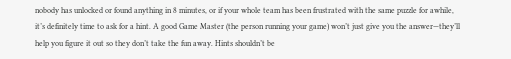nobody has unlocked or found anything in 8 minutes, or if your whole team has been frustrated with the same puzzle for awhile, it’s definitely time to ask for a hint. A good Game Master (the person running your game) won’t just give you the answer—they’ll help you figure it out so they don’t take the fun away. Hints shouldn’t be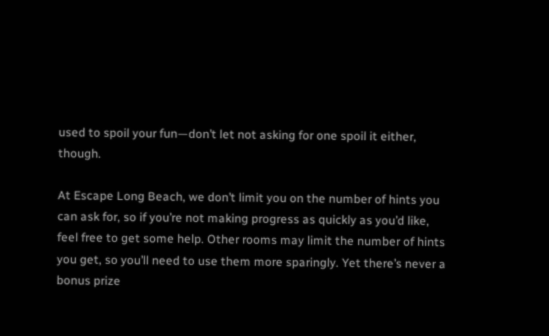used to spoil your fun—don’t let not asking for one spoil it either, though.

At Escape Long Beach, we don’t limit you on the number of hints you can ask for, so if you’re not making progress as quickly as you’d like, feel free to get some help. Other rooms may limit the number of hints you get, so you’ll need to use them more sparingly. Yet there’s never a bonus prize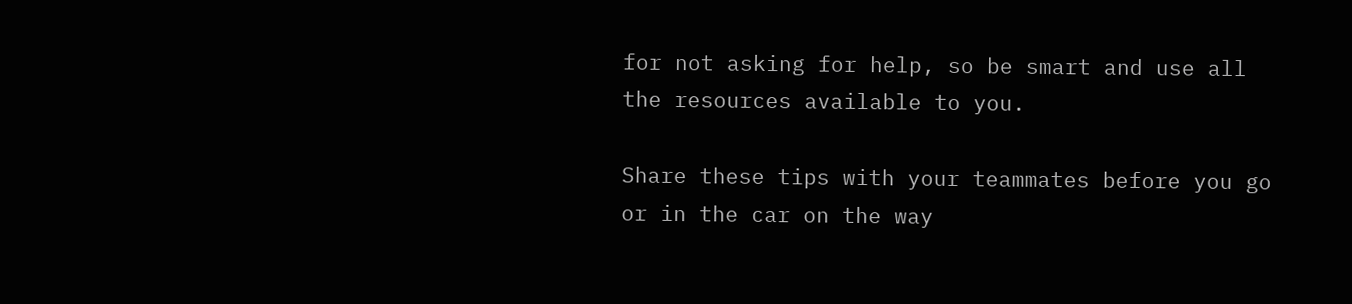for not asking for help, so be smart and use all the resources available to you.

Share these tips with your teammates before you go or in the car on the way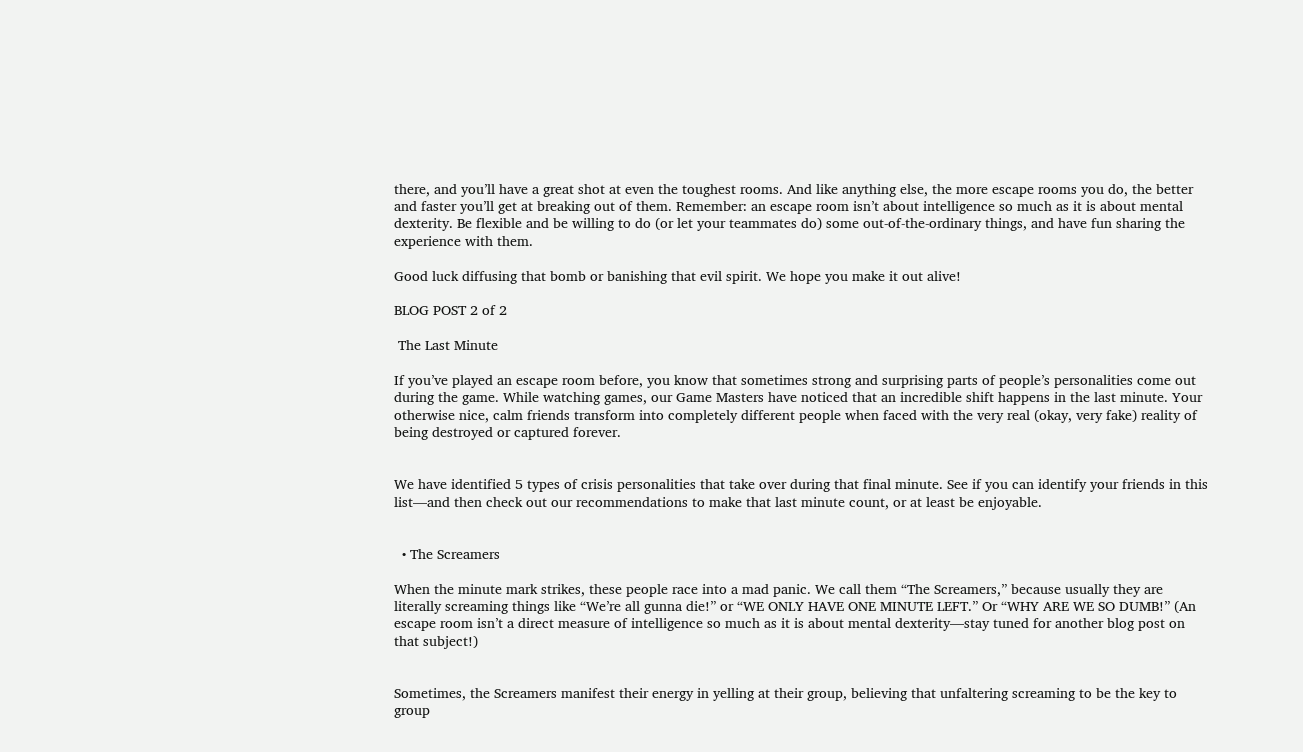there, and you’ll have a great shot at even the toughest rooms. And like anything else, the more escape rooms you do, the better and faster you’ll get at breaking out of them. Remember: an escape room isn’t about intelligence so much as it is about mental dexterity. Be flexible and be willing to do (or let your teammates do) some out-of-the-ordinary things, and have fun sharing the experience with them.

Good luck diffusing that bomb or banishing that evil spirit. We hope you make it out alive!

BLOG POST 2 of 2

 The Last Minute

If you’ve played an escape room before, you know that sometimes strong and surprising parts of people’s personalities come out during the game. While watching games, our Game Masters have noticed that an incredible shift happens in the last minute. Your otherwise nice, calm friends transform into completely different people when faced with the very real (okay, very fake) reality of being destroyed or captured forever.


We have identified 5 types of crisis personalities that take over during that final minute. See if you can identify your friends in this list—and then check out our recommendations to make that last minute count, or at least be enjoyable.


  • The Screamers

When the minute mark strikes, these people race into a mad panic. We call them “The Screamers,” because usually they are literally screaming things like “We’re all gunna die!” or “WE ONLY HAVE ONE MINUTE LEFT.” Or “WHY ARE WE SO DUMB!” (An escape room isn’t a direct measure of intelligence so much as it is about mental dexterity—stay tuned for another blog post on that subject!)


Sometimes, the Screamers manifest their energy in yelling at their group, believing that unfaltering screaming to be the key to group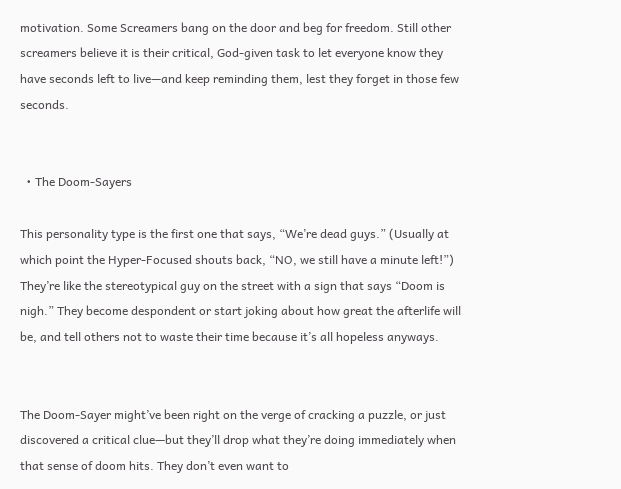motivation. Some Screamers bang on the door and beg for freedom. Still other screamers believe it is their critical, God-given task to let everyone know they have seconds left to live—and keep reminding them, lest they forget in those few seconds.


  • The Doom-Sayers

This personality type is the first one that says, “We’re dead guys.” (Usually at which point the Hyper-Focused shouts back, “NO, we still have a minute left!”) They’re like the stereotypical guy on the street with a sign that says “Doom is nigh.” They become despondent or start joking about how great the afterlife will be, and tell others not to waste their time because it’s all hopeless anyways.


The Doom-Sayer might’ve been right on the verge of cracking a puzzle, or just discovered a critical clue—but they’ll drop what they’re doing immediately when that sense of doom hits. They don’t even want to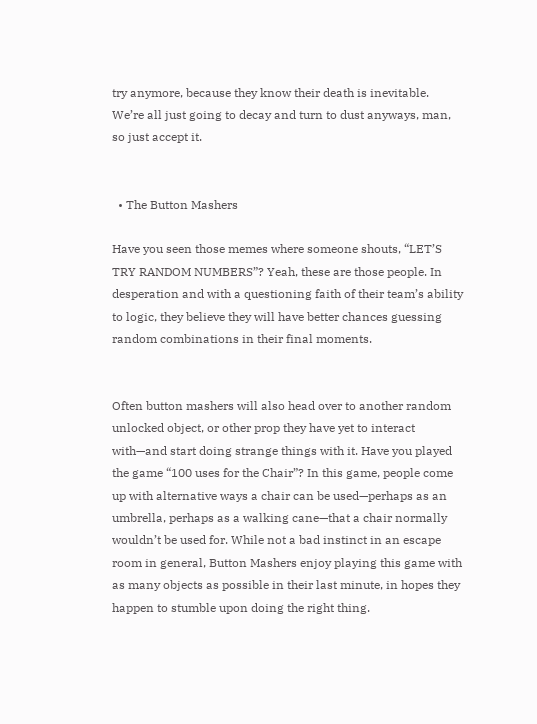try anymore, because they know their death is inevitable.  We’re all just going to decay and turn to dust anyways, man, so just accept it.


  • The Button Mashers

Have you seen those memes where someone shouts, “LET’S TRY RANDOM NUMBERS”? Yeah, these are those people. In desperation and with a questioning faith of their team’s ability to logic, they believe they will have better chances guessing random combinations in their final moments.


Often button mashers will also head over to another random unlocked object, or other prop they have yet to interact with—and start doing strange things with it. Have you played the game “100 uses for the Chair”? In this game, people come up with alternative ways a chair can be used—perhaps as an umbrella, perhaps as a walking cane—that a chair normally wouldn’t be used for. While not a bad instinct in an escape room in general, Button Mashers enjoy playing this game with as many objects as possible in their last minute, in hopes they happen to stumble upon doing the right thing.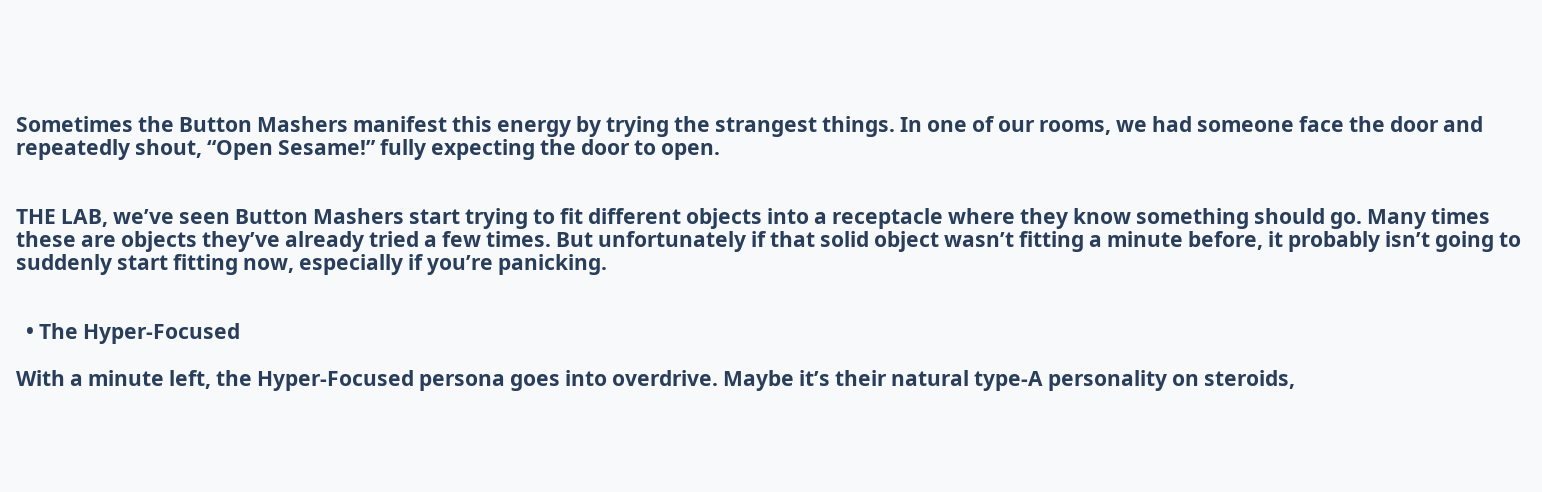Sometimes the Button Mashers manifest this energy by trying the strangest things. In one of our rooms, we had someone face the door and repeatedly shout, “Open Sesame!” fully expecting the door to open.


THE LAB, we’ve seen Button Mashers start trying to fit different objects into a receptacle where they know something should go. Many times these are objects they’ve already tried a few times. But unfortunately if that solid object wasn’t fitting a minute before, it probably isn’t going to suddenly start fitting now, especially if you’re panicking.


  • The Hyper-Focused

With a minute left, the Hyper-Focused persona goes into overdrive. Maybe it’s their natural type-A personality on steroids,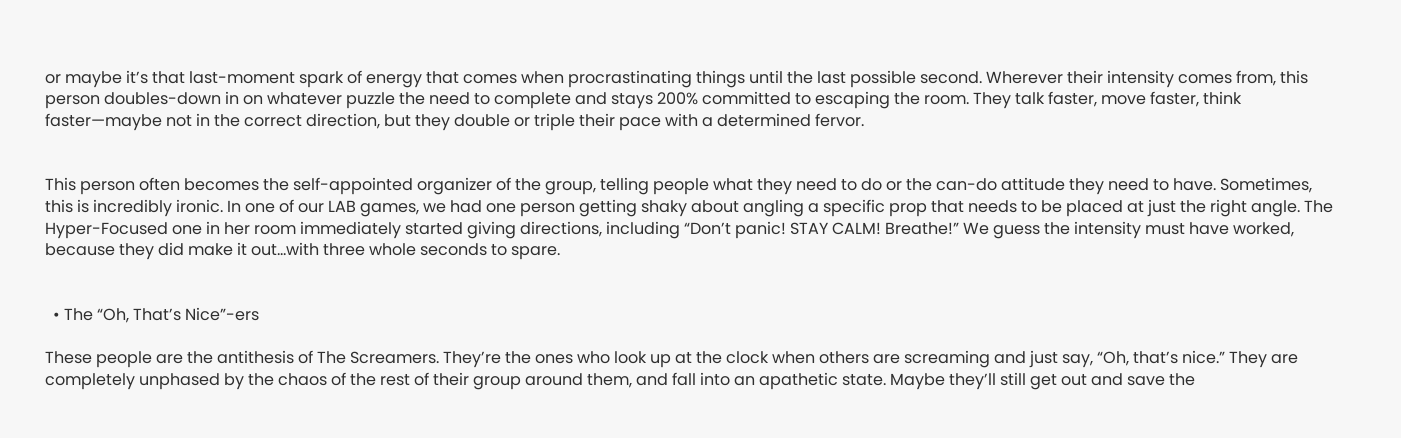or maybe it’s that last-moment spark of energy that comes when procrastinating things until the last possible second. Wherever their intensity comes from, this person doubles-down in on whatever puzzle the need to complete and stays 200% committed to escaping the room. They talk faster, move faster, think faster—maybe not in the correct direction, but they double or triple their pace with a determined fervor.


This person often becomes the self-appointed organizer of the group, telling people what they need to do or the can-do attitude they need to have. Sometimes, this is incredibly ironic. In one of our LAB games, we had one person getting shaky about angling a specific prop that needs to be placed at just the right angle. The Hyper-Focused one in her room immediately started giving directions, including “Don’t panic! STAY CALM! Breathe!” We guess the intensity must have worked, because they did make it out…with three whole seconds to spare.


  • The “Oh, That’s Nice”-ers

These people are the antithesis of The Screamers. They’re the ones who look up at the clock when others are screaming and just say, “Oh, that’s nice.” They are completely unphased by the chaos of the rest of their group around them, and fall into an apathetic state. Maybe they’ll still get out and save the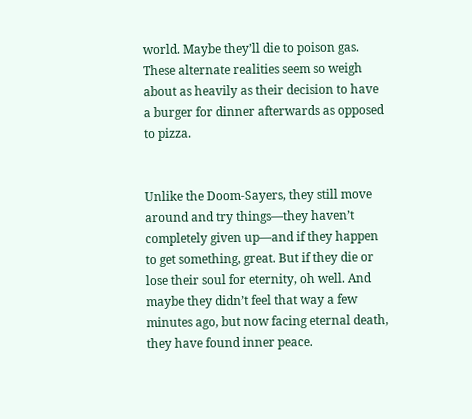world. Maybe they’ll die to poison gas. These alternate realities seem so weigh about as heavily as their decision to have a burger for dinner afterwards as opposed to pizza.


Unlike the Doom-Sayers, they still move around and try things—they haven’t completely given up—and if they happen to get something, great. But if they die or lose their soul for eternity, oh well. And maybe they didn’t feel that way a few minutes ago, but now facing eternal death, they have found inner peace.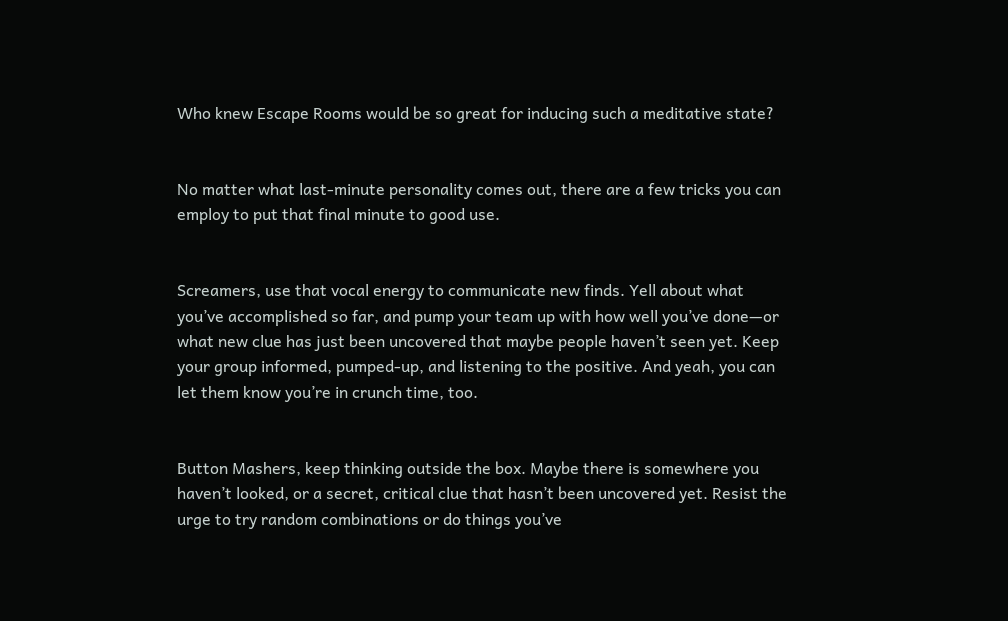Who knew Escape Rooms would be so great for inducing such a meditative state?


No matter what last-minute personality comes out, there are a few tricks you can employ to put that final minute to good use.


Screamers, use that vocal energy to communicate new finds. Yell about what you’ve accomplished so far, and pump your team up with how well you’ve done—or what new clue has just been uncovered that maybe people haven’t seen yet. Keep your group informed, pumped-up, and listening to the positive. And yeah, you can let them know you’re in crunch time, too.


Button Mashers, keep thinking outside the box. Maybe there is somewhere you haven’t looked, or a secret, critical clue that hasn’t been uncovered yet. Resist the urge to try random combinations or do things you’ve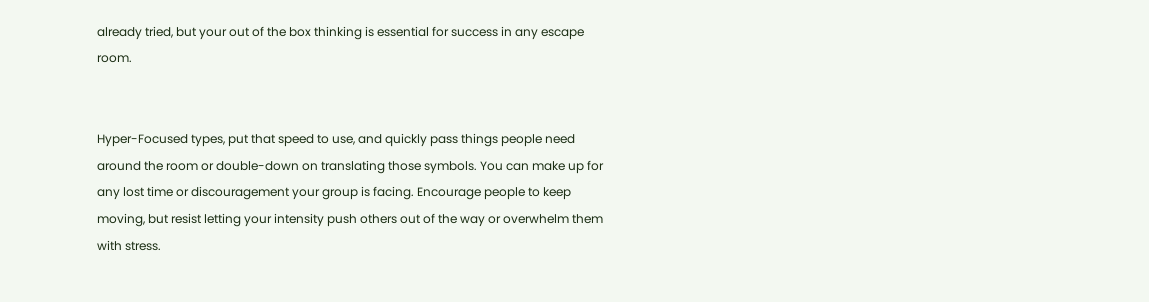already tried, but your out of the box thinking is essential for success in any escape room.


Hyper-Focused types, put that speed to use, and quickly pass things people need around the room or double-down on translating those symbols. You can make up for any lost time or discouragement your group is facing. Encourage people to keep moving, but resist letting your intensity push others out of the way or overwhelm them with stress.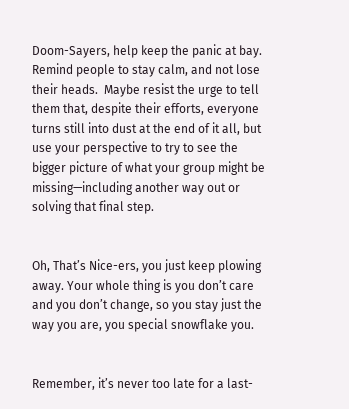Doom-Sayers, help keep the panic at bay. Remind people to stay calm, and not lose their heads.  Maybe resist the urge to tell them that, despite their efforts, everyone turns still into dust at the end of it all, but use your perspective to try to see the bigger picture of what your group might be missing—including another way out or solving that final step.


Oh, That’s Nice-ers, you just keep plowing away. Your whole thing is you don’t care and you don’t change, so you stay just the way you are, you special snowflake you.


Remember, it’s never too late for a last-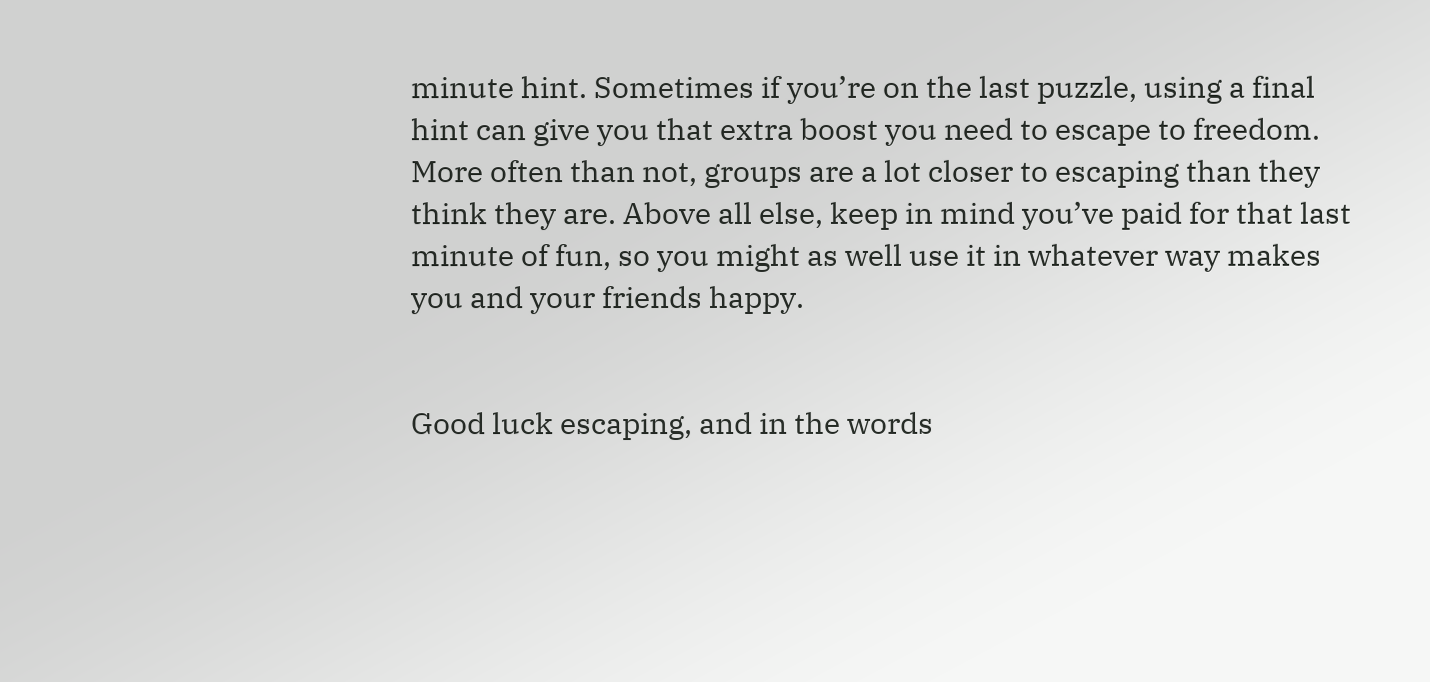minute hint. Sometimes if you’re on the last puzzle, using a final hint can give you that extra boost you need to escape to freedom. More often than not, groups are a lot closer to escaping than they think they are. Above all else, keep in mind you’ve paid for that last minute of fun, so you might as well use it in whatever way makes you and your friends happy.


Good luck escaping, and in the words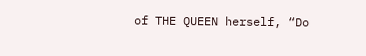of THE QUEEN herself, “Do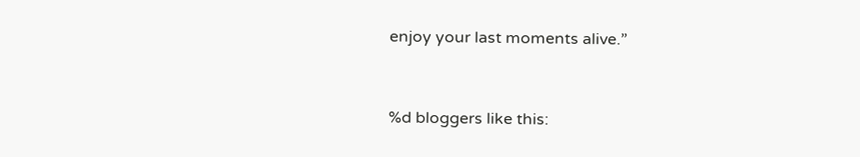enjoy your last moments alive.”


%d bloggers like this: